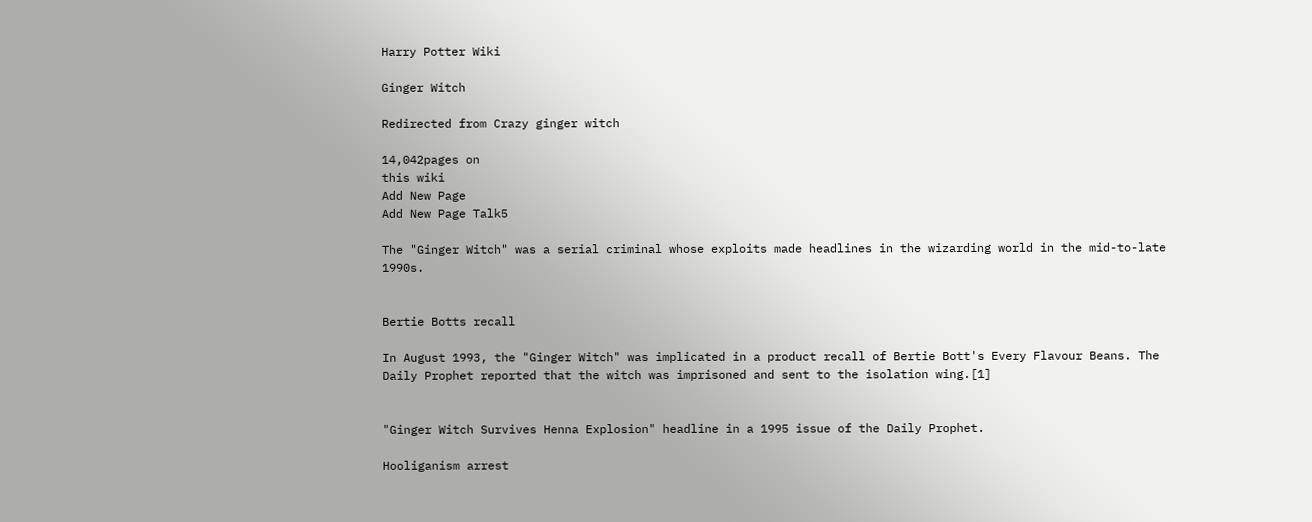Harry Potter Wiki

Ginger Witch

Redirected from Crazy ginger witch

14,042pages on
this wiki
Add New Page
Add New Page Talk5

The "Ginger Witch" was a serial criminal whose exploits made headlines in the wizarding world in the mid-to-late 1990s.


Bertie Botts recall

In August 1993, the "Ginger Witch" was implicated in a product recall of Bertie Bott's Every Flavour Beans. The Daily Prophet reported that the witch was imprisoned and sent to the isolation wing.[1]


"Ginger Witch Survives Henna Explosion" headline in a 1995 issue of the Daily Prophet.

Hooliganism arrest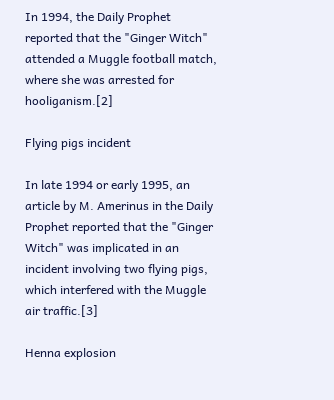In 1994, the Daily Prophet reported that the "Ginger Witch" attended a Muggle football match, where she was arrested for hooliganism.[2]

Flying pigs incident

In late 1994 or early 1995, an article by M. Amerinus in the Daily Prophet reported that the "Ginger Witch" was implicated in an incident involving two flying pigs, which interfered with the Muggle air traffic.[3]

Henna explosion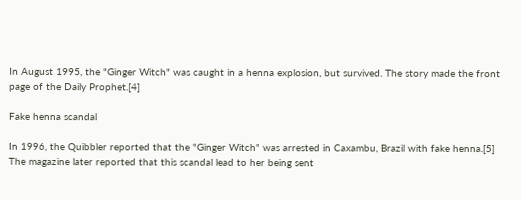In August 1995, the "Ginger Witch" was caught in a henna explosion, but survived. The story made the front page of the Daily Prophet.[4]

Fake henna scandal

In 1996, the Quibbler reported that the "Ginger Witch" was arrested in Caxambu, Brazil with fake henna.[5] The magazine later reported that this scandal lead to her being sent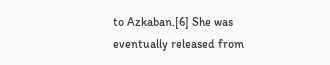to Azkaban.[6] She was eventually released from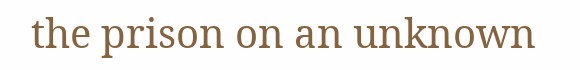the prison on an unknown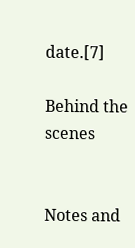date.[7]

Behind the scenes


Notes and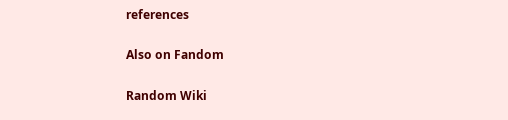references

Also on Fandom

Random Wiki